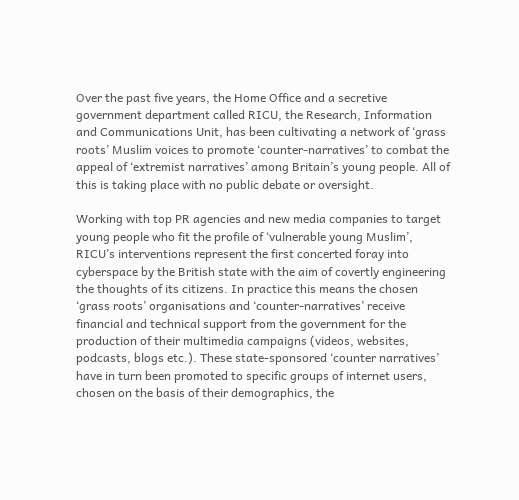Over the past five years, the Home Office and a secretive government department called RICU, the Research, Information and Communications Unit, has been cultivating a network of ‘grass roots’ Muslim voices to promote ‘counter-narratives’ to combat the appeal of ‘extremist narratives’ among Britain’s young people. All of this is taking place with no public debate or oversight.

Working with top PR agencies and new media companies to target young people who fit the profile of ‘vulnerable young Muslim’, RICU’s interventions represent the first concerted foray into cyberspace by the British state with the aim of covertly engineering the thoughts of its citizens. In practice this means the chosen ‘grass roots’ organisations and ‘counter-narratives’ receive financial and technical support from the government for the production of their multimedia campaigns (videos, websites, podcasts, blogs etc.). These state-sponsored ‘counter narratives’ have in turn been promoted to specific groups of internet users, chosen on the basis of their demographics, the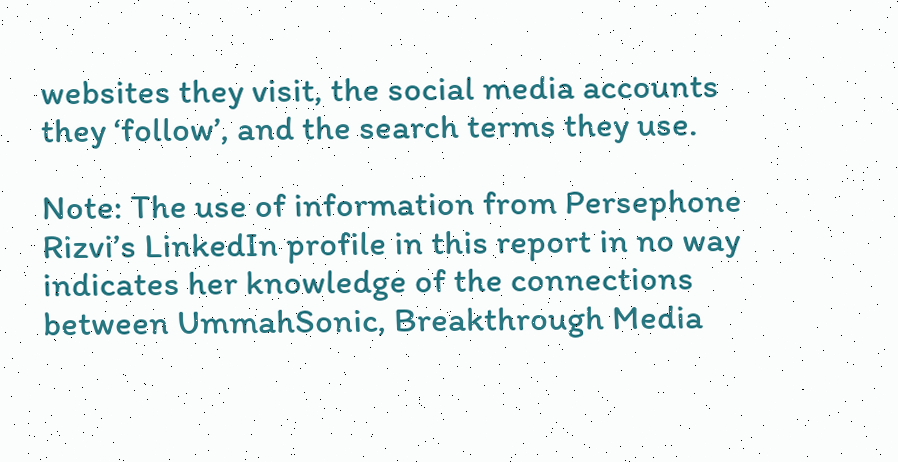websites they visit, the social media accounts they ‘follow’, and the search terms they use.

Note: The use of information from Persephone Rizvi’s LinkedIn profile in this report in no way indicates her knowledge of the connections between UmmahSonic, Breakthrough Media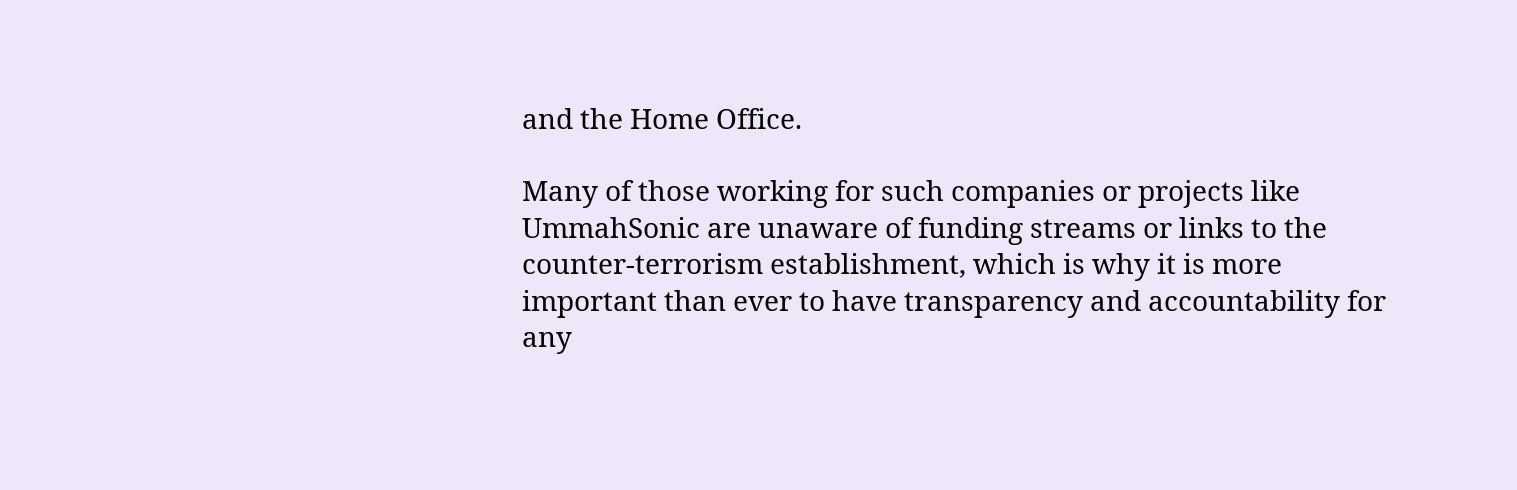and the Home Office.

Many of those working for such companies or projects like UmmahSonic are unaware of funding streams or links to the counter-terrorism establishment, which is why it is more important than ever to have transparency and accountability for any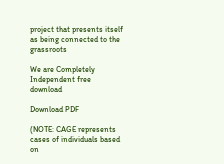project that presents itself as being connected to the grassroots

We are Completely Independent free download

Download PDF

(NOTE: CAGE represents cases of individuals based on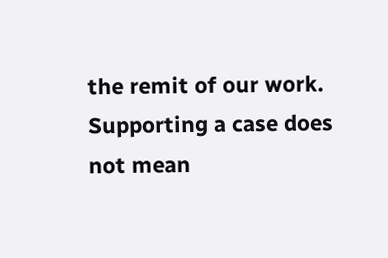the remit of our work. Supporting a case does not mean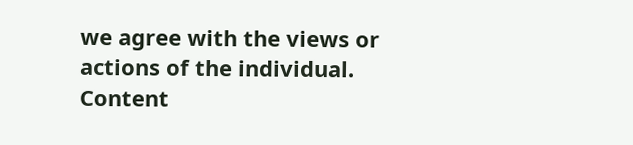we agree with the views or actions of the individual. Content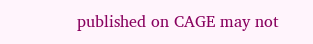published on CAGE may not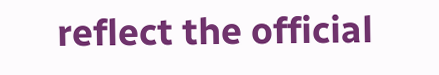reflect the official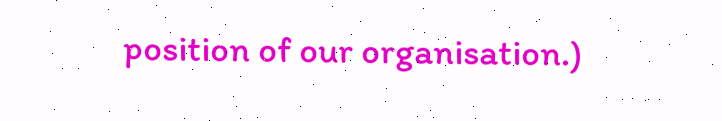position of our organisation.)